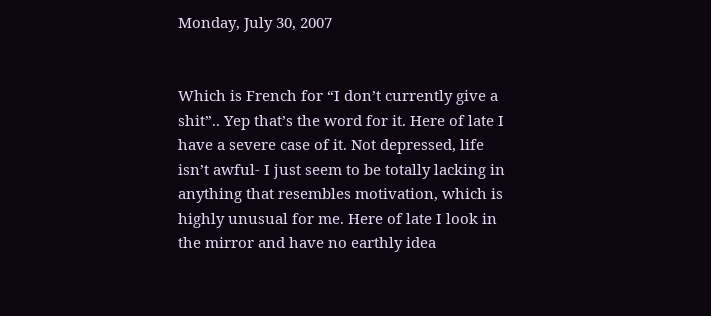Monday, July 30, 2007


Which is French for “I don’t currently give a shit”.. Yep that’s the word for it. Here of late I have a severe case of it. Not depressed, life isn’t awful- I just seem to be totally lacking in anything that resembles motivation, which is highly unusual for me. Here of late I look in the mirror and have no earthly idea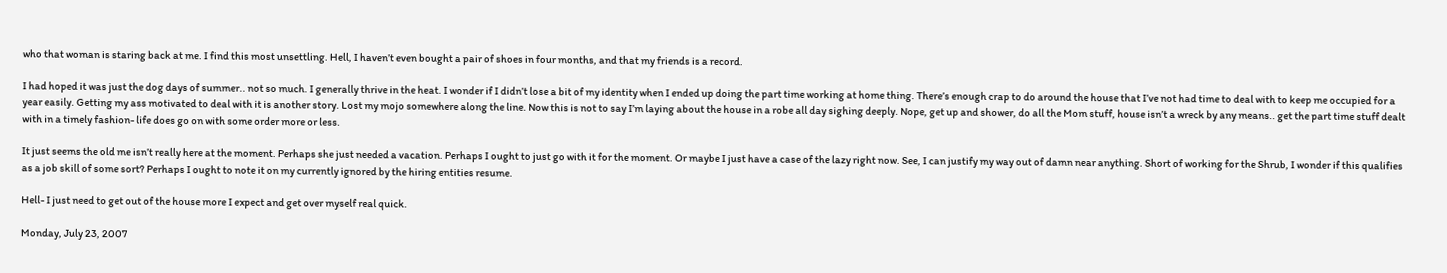who that woman is staring back at me. I find this most unsettling. Hell, I haven’t even bought a pair of shoes in four months, and that my friends is a record.

I had hoped it was just the dog days of summer.. not so much. I generally thrive in the heat. I wonder if I didn’t lose a bit of my identity when I ended up doing the part time working at home thing. There’s enough crap to do around the house that I’ve not had time to deal with to keep me occupied for a year easily. Getting my ass motivated to deal with it is another story. Lost my mojo somewhere along the line. Now this is not to say I’m laying about the house in a robe all day sighing deeply. Nope, get up and shower, do all the Mom stuff, house isn’t a wreck by any means.. get the part time stuff dealt with in a timely fashion- life does go on with some order more or less.

It just seems the old me isn’t really here at the moment. Perhaps she just needed a vacation. Perhaps I ought to just go with it for the moment. Or maybe I just have a case of the lazy right now. See, I can justify my way out of damn near anything. Short of working for the Shrub, I wonder if this qualifies as a job skill of some sort? Perhaps I ought to note it on my currently ignored by the hiring entities resume.

Hell- I just need to get out of the house more I expect and get over myself real quick.

Monday, July 23, 2007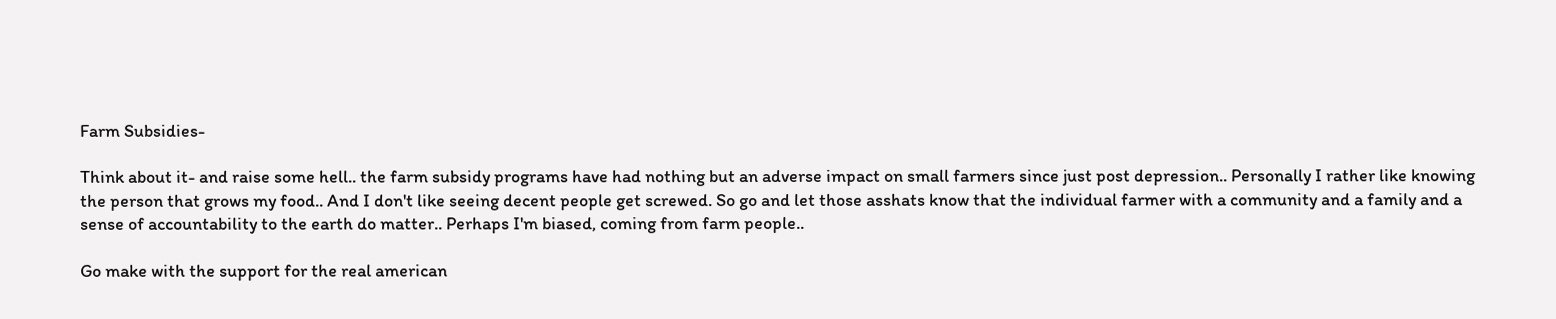Farm Subsidies-

Think about it- and raise some hell.. the farm subsidy programs have had nothing but an adverse impact on small farmers since just post depression.. Personally I rather like knowing the person that grows my food.. And I don't like seeing decent people get screwed. So go and let those asshats know that the individual farmer with a community and a family and a sense of accountability to the earth do matter.. Perhaps I'm biased, coming from farm people..

Go make with the support for the real american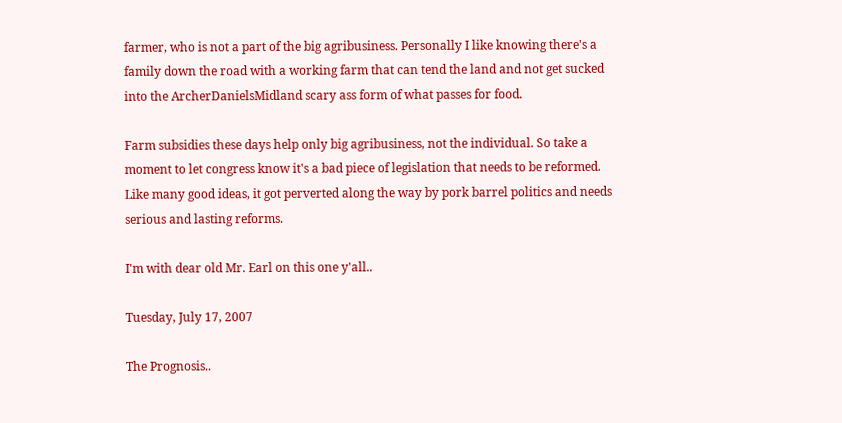farmer, who is not a part of the big agribusiness. Personally I like knowing there's a family down the road with a working farm that can tend the land and not get sucked into the ArcherDanielsMidland scary ass form of what passes for food.

Farm subsidies these days help only big agribusiness, not the individual. So take a moment to let congress know it's a bad piece of legislation that needs to be reformed. Like many good ideas, it got perverted along the way by pork barrel politics and needs serious and lasting reforms.

I'm with dear old Mr. Earl on this one y'all..

Tuesday, July 17, 2007

The Prognosis..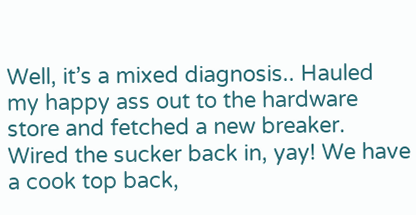Well, it’s a mixed diagnosis.. Hauled my happy ass out to the hardware store and fetched a new breaker. Wired the sucker back in, yay! We have a cook top back,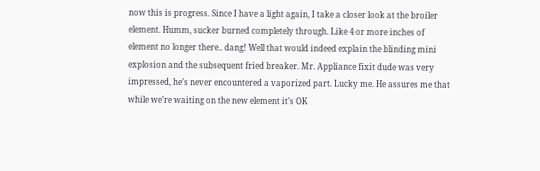now this is progress. Since I have a light again, I take a closer look at the broiler element. Humm, sucker burned completely through. Like 4 or more inches of element no longer there.. dang! Well that would indeed explain the blinding mini explosion and the subsequent fried breaker. Mr. Appliance fixit dude was very impressed, he’s never encountered a vaporized part. Lucky me. He assures me that while we’re waiting on the new element it’s OK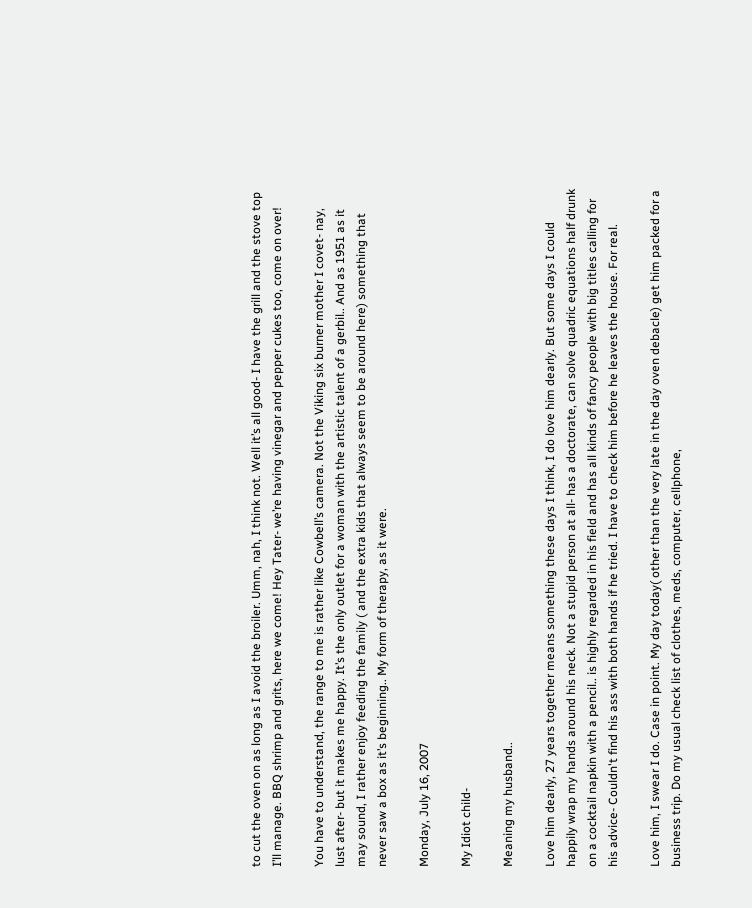to cut the oven on as long as I avoid the broiler. Umm, nah, I think not. Well it’s all good- I have the grill and the stove top I’ll manage. BBQ shrimp and grits, here we come! Hey Tater- we’re having vinegar and pepper cukes too, come on over!

You have to understand, the range to me is rather like Cowbell’s camera. Not the Viking six burner mother I covet- nay, lust after- but it makes me happy. It’s the only outlet for a woman with the artistic talent of a gerbil.. And as 1951 as it may sound, I rather enjoy feeding the family ( and the extra kids that always seem to be around here) something that never saw a box as it’s beginning.. My form of therapy, as it were.

Monday, July 16, 2007

My Idiot child-

Meaning my husband..

Love him dearly, 27 years together means something these days I think, I do love him dearly. But some days I could happily wrap my hands around his neck. Not a stupid person at all- has a doctorate, can solve quadric equations half drunk on a cocktail napkin with a pencil.. is highly regarded in his field and has all kinds of fancy people with big titles calling for his advice- Couldn't find his ass with both hands if he tried. I have to check him before he leaves the house. For real.

Love him, I swear I do. Case in point. My day today( other than the very late in the day oven debacle) get him packed for a business trip. Do my usual check list of clothes, meds, computer, cellphone,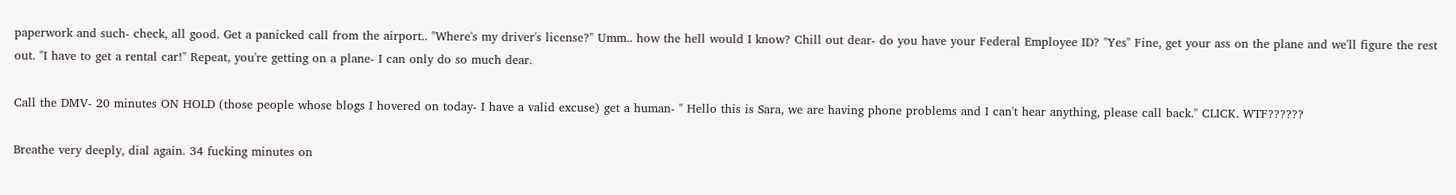paperwork and such- check, all good. Get a panicked call from the airport.. "Where's my driver's license?" Umm.. how the hell would I know? Chill out dear- do you have your Federal Employee ID? "Yes" Fine, get your ass on the plane and we'll figure the rest out. "I have to get a rental car!" Repeat, you're getting on a plane- I can only do so much dear.

Call the DMV- 20 minutes ON HOLD (those people whose blogs I hovered on today- I have a valid excuse) get a human- " Hello this is Sara, we are having phone problems and I can't hear anything, please call back." CLICK. WTF??????

Breathe very deeply, dial again. 34 fucking minutes on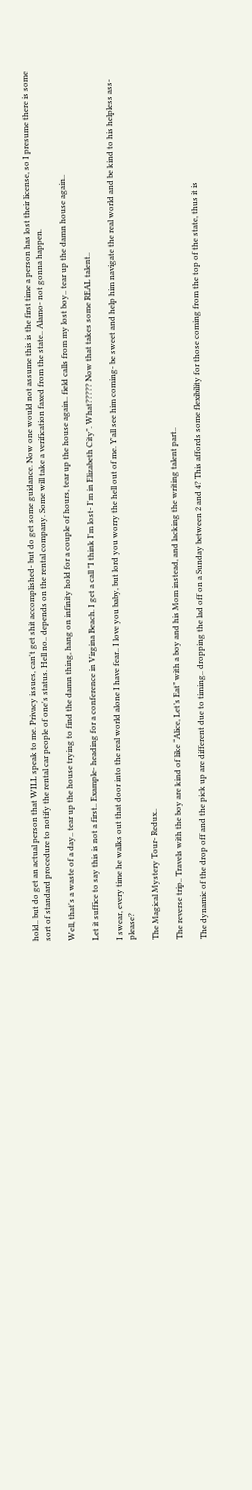hold.. but do get an actual person that WILL speak to me. Privacy issues, can't get shit accomplished- but do get some guidance. Now one would not assume this is the first time a person has lost their license, so I presume there is some sort of standard procedure to notify the rental car people of one's status. Hell no.. depends on the rental company. Some will take a verification faxed from the state.. Alamo- not gonna happen.

Well, that's a waste of a day.. tear up the house trying to find the damn thing, hang on infinity hold for a couple of hours, tear up the house again.. field calls from my lost boy.. tear up the damn house again..

Let it suffice to say this is not a first.. Example- heading for a conference in Virgina Beach. I get a call "I think I'm lost- I'm in Elizabeth City". What????? Now that takes some REAL talent..

I swear, every time he walks out that door into the real world alone I have fear.. I love you baby, but lord you worry the hell out of me. Y'all see him coming- be sweet and help him navigate the real world and be kind to his helpless ass- please?

The Magical Mystery Tour- Redux..

The reverse trip.. Travels with the boy are kind of like “Alice, Let’s Eat” with a boy and his Mom instead, and lacking the writing talent part..

The dynamic of the drop off and the pick up are different due to timing.. dropping the lad off on a Sunday between 2 and 4? This affords some flexibility for those coming from the top of the state, thus it is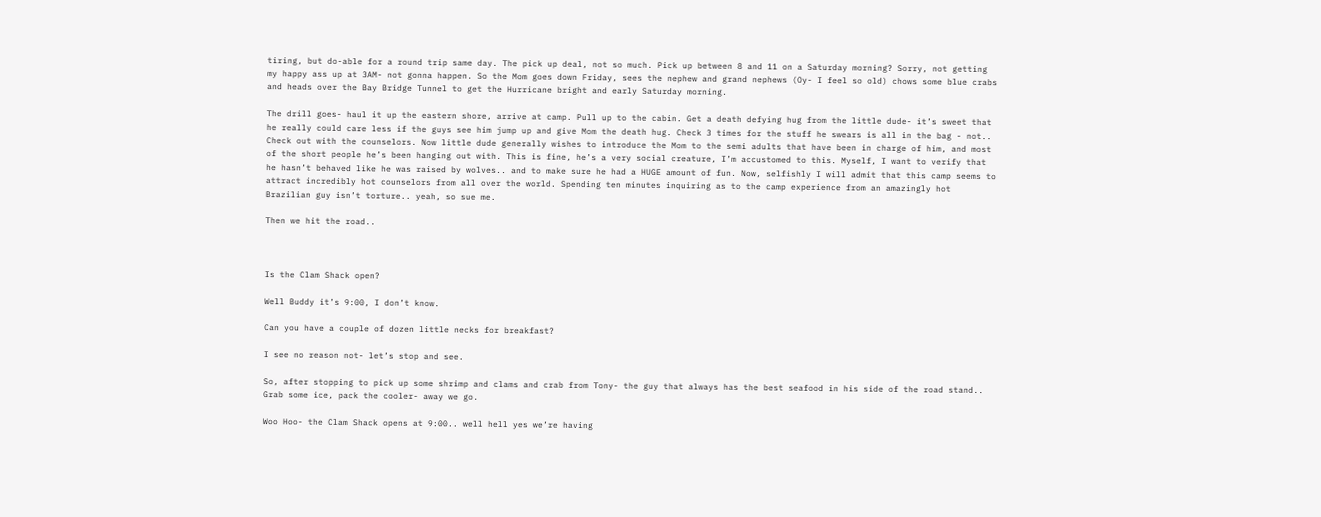tiring, but do-able for a round trip same day. The pick up deal, not so much. Pick up between 8 and 11 on a Saturday morning? Sorry, not getting my happy ass up at 3AM- not gonna happen. So the Mom goes down Friday, sees the nephew and grand nephews (Oy- I feel so old) chows some blue crabs and heads over the Bay Bridge Tunnel to get the Hurricane bright and early Saturday morning.

The drill goes- haul it up the eastern shore, arrive at camp. Pull up to the cabin. Get a death defying hug from the little dude- it’s sweet that he really could care less if the guys see him jump up and give Mom the death hug. Check 3 times for the stuff he swears is all in the bag - not.. Check out with the counselors. Now little dude generally wishes to introduce the Mom to the semi adults that have been in charge of him, and most of the short people he’s been hanging out with. This is fine, he’s a very social creature, I’m accustomed to this. Myself, I want to verify that he hasn’t behaved like he was raised by wolves.. and to make sure he had a HUGE amount of fun. Now, selfishly I will admit that this camp seems to attract incredibly hot counselors from all over the world. Spending ten minutes inquiring as to the camp experience from an amazingly hot Brazilian guy isn’t torture.. yeah, so sue me.

Then we hit the road..



Is the Clam Shack open?

Well Buddy it’s 9:00, I don’t know.

Can you have a couple of dozen little necks for breakfast?

I see no reason not- let’s stop and see.

So, after stopping to pick up some shrimp and clams and crab from Tony- the guy that always has the best seafood in his side of the road stand.. Grab some ice, pack the cooler- away we go.

Woo Hoo- the Clam Shack opens at 9:00.. well hell yes we’re having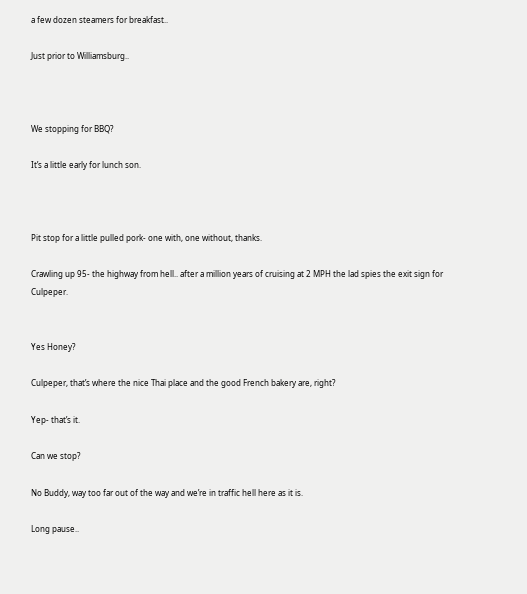a few dozen steamers for breakfast..

Just prior to Williamsburg..



We stopping for BBQ?

It’s a little early for lunch son.



Pit stop for a little pulled pork- one with, one without, thanks.

Crawling up 95- the highway from hell.. after a million years of cruising at 2 MPH the lad spies the exit sign for Culpeper.


Yes Honey?

Culpeper, that’s where the nice Thai place and the good French bakery are, right?

Yep- that’s it.

Can we stop?

No Buddy, way too far out of the way and we’re in traffic hell here as it is.

Long pause..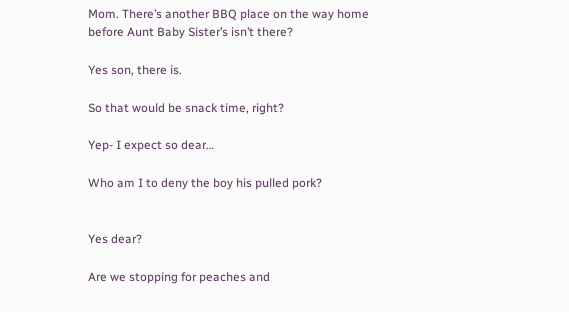Mom. There’s another BBQ place on the way home before Aunt Baby Sister’s isn’t there?

Yes son, there is.

So that would be snack time, right?

Yep- I expect so dear…

Who am I to deny the boy his pulled pork?


Yes dear?

Are we stopping for peaches and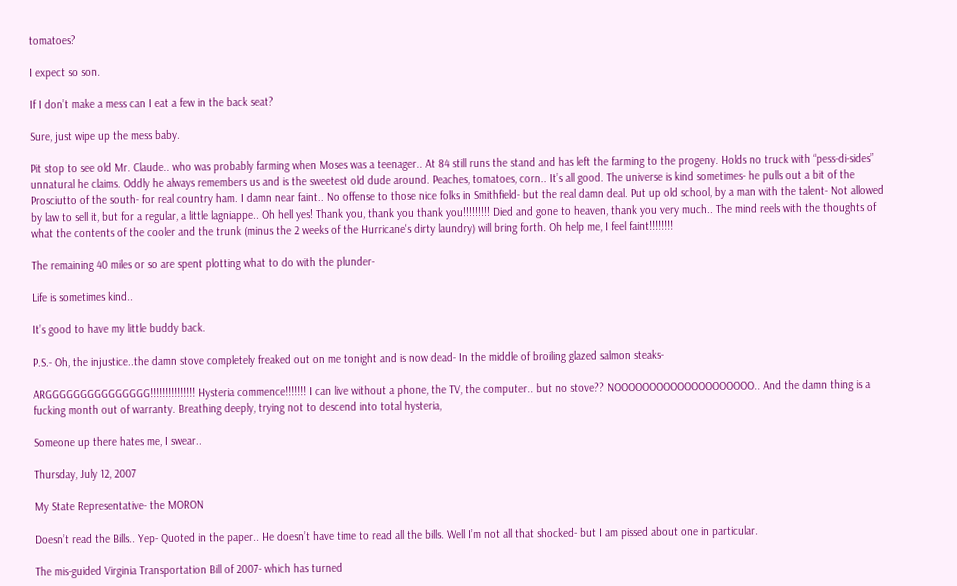tomatoes?

I expect so son.

If I don’t make a mess can I eat a few in the back seat?

Sure, just wipe up the mess baby.

Pit stop to see old Mr. Claude.. who was probably farming when Moses was a teenager.. At 84 still runs the stand and has left the farming to the progeny. Holds no truck with “pess-di-sides” unnatural he claims. Oddly he always remembers us and is the sweetest old dude around. Peaches, tomatoes, corn.. It’s all good. The universe is kind sometimes- he pulls out a bit of the Prosciutto of the south- for real country ham. I damn near faint.. No offense to those nice folks in Smithfield- but the real damn deal. Put up old school, by a man with the talent- Not allowed by law to sell it, but for a regular, a little lagniappe.. Oh hell yes! Thank you, thank you thank you!!!!!!!!! Died and gone to heaven, thank you very much.. The mind reels with the thoughts of what the contents of the cooler and the trunk (minus the 2 weeks of the Hurricane's dirty laundry) will bring forth. Oh help me, I feel faint!!!!!!!!

The remaining 40 miles or so are spent plotting what to do with the plunder-

Life is sometimes kind..

It’s good to have my little buddy back.

P.S.- Oh, the injustice..the damn stove completely freaked out on me tonight and is now dead- In the middle of broiling glazed salmon steaks-

ARGGGGGGGGGGGGGGG!!!!!!!!!!!!!!! Hysteria commence!!!!!!! I can live without a phone, the TV, the computer.. but no stove?? NOOOOOOOOOOOOOOOOOOOO.. And the damn thing is a fucking month out of warranty. Breathing deeply, trying not to descend into total hysteria,

Someone up there hates me, I swear..

Thursday, July 12, 2007

My State Representative- the MORON

Doesn’t read the Bills.. Yep- Quoted in the paper.. He doesn’t have time to read all the bills. Well I’m not all that shocked- but I am pissed about one in particular.

The mis-guided Virginia Transportation Bill of 2007- which has turned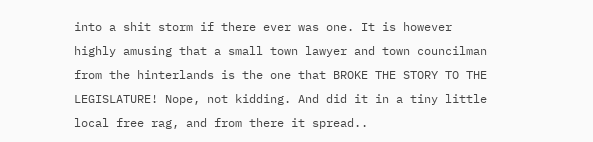into a shit storm if there ever was one. It is however highly amusing that a small town lawyer and town councilman from the hinterlands is the one that BROKE THE STORY TO THE LEGISLATURE! Nope, not kidding. And did it in a tiny little local free rag, and from there it spread..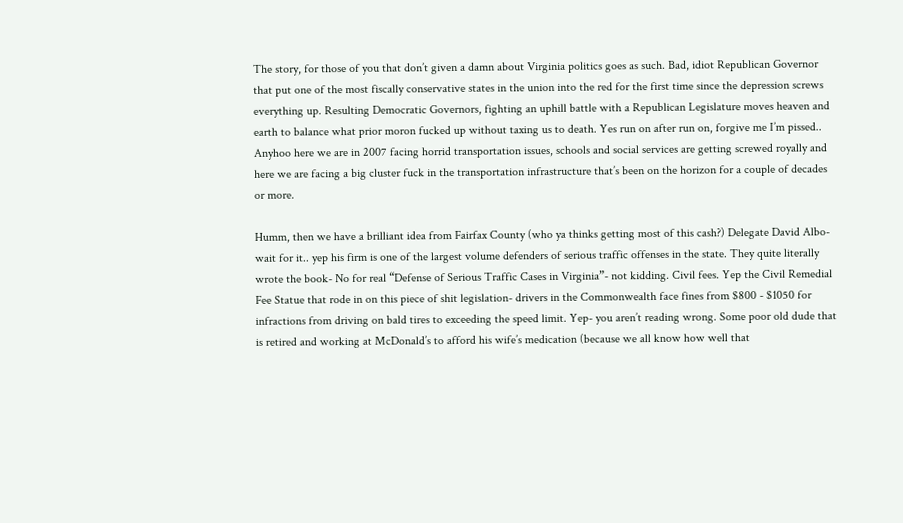The story, for those of you that don’t given a damn about Virginia politics goes as such. Bad, idiot Republican Governor that put one of the most fiscally conservative states in the union into the red for the first time since the depression screws everything up. Resulting Democratic Governors, fighting an uphill battle with a Republican Legislature moves heaven and earth to balance what prior moron fucked up without taxing us to death. Yes run on after run on, forgive me I’m pissed.. Anyhoo here we are in 2007 facing horrid transportation issues, schools and social services are getting screwed royally and here we are facing a big cluster fuck in the transportation infrastructure that’s been on the horizon for a couple of decades or more.

Humm, then we have a brilliant idea from Fairfax County (who ya thinks getting most of this cash?) Delegate David Albo- wait for it.. yep his firm is one of the largest volume defenders of serious traffic offenses in the state. They quite literally wrote the book- No for real “Defense of Serious Traffic Cases in Virginia”- not kidding. Civil fees. Yep the Civil Remedial Fee Statue that rode in on this piece of shit legislation- drivers in the Commonwealth face fines from $800 - $1050 for infractions from driving on bald tires to exceeding the speed limit. Yep- you aren’t reading wrong. Some poor old dude that is retired and working at McDonald’s to afford his wife’s medication (because we all know how well that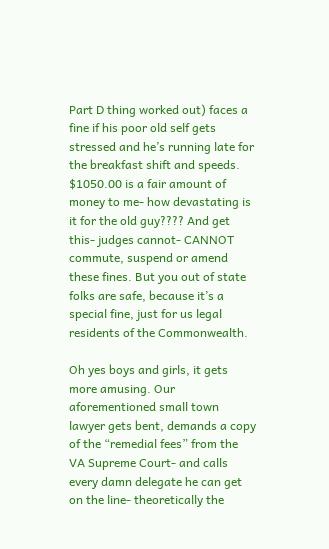Part D thing worked out) faces a fine if his poor old self gets stressed and he’s running late for the breakfast shift and speeds. $1050.00 is a fair amount of money to me- how devastating is it for the old guy???? And get this- judges cannot- CANNOT commute, suspend or amend these fines. But you out of state folks are safe, because it’s a special fine, just for us legal residents of the Commonwealth.

Oh yes boys and girls, it gets more amusing. Our aforementioned small town lawyer gets bent, demands a copy of the “remedial fees” from the VA Supreme Court- and calls every damn delegate he can get on the line- theoretically the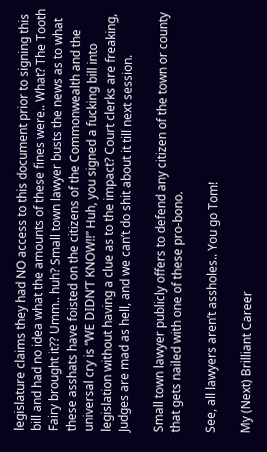legislature claims they had NO access to this document prior to signing this bill and had no idea what the amounts of these fines were.. What? The Tooth Fairy brought it?? Umm.. huh? Small town lawyer busts the news as to what these asshats have foisted on the citizens of the Commonwealth and the universal cry is “WE DIDN’T KNOW!!” Huh, you signed a fucking bill into legislation without having a clue as to the impact? Court clerks are freaking, Judges are mad as hell, and we can’t do shit about it till next session.

Small town lawyer publicly offers to defend any citizen of the town or county that gets nailed with one of these pro-bono.

See, all lawyers aren’t assholes.. You go Tom!

My (Next) Brilliant Career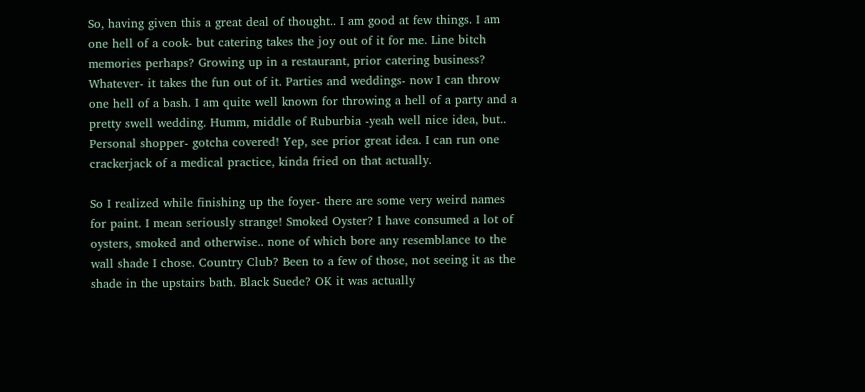So, having given this a great deal of thought.. I am good at few things. I am one hell of a cook- but catering takes the joy out of it for me. Line bitch memories perhaps? Growing up in a restaurant, prior catering business? Whatever- it takes the fun out of it. Parties and weddings- now I can throw one hell of a bash. I am quite well known for throwing a hell of a party and a pretty swell wedding. Humm, middle of Ruburbia -yeah well nice idea, but.. Personal shopper- gotcha covered! Yep, see prior great idea. I can run one crackerjack of a medical practice, kinda fried on that actually.

So I realized while finishing up the foyer- there are some very weird names for paint. I mean seriously strange! Smoked Oyster? I have consumed a lot of oysters, smoked and otherwise.. none of which bore any resemblance to the wall shade I chose. Country Club? Been to a few of those, not seeing it as the shade in the upstairs bath. Black Suede? OK it was actually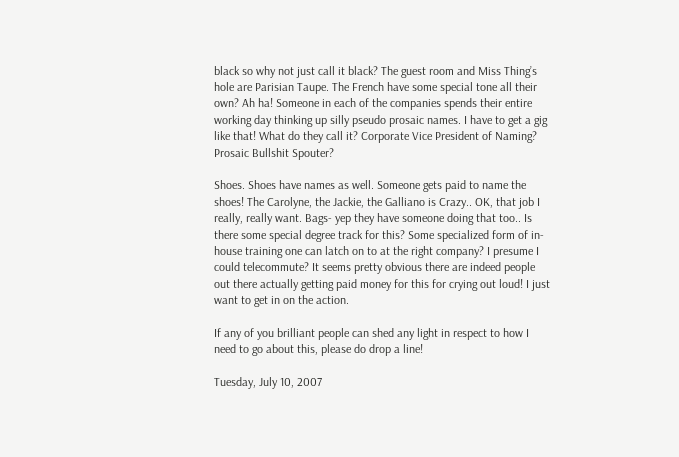black so why not just call it black? The guest room and Miss Thing’s hole are Parisian Taupe. The French have some special tone all their own? Ah ha! Someone in each of the companies spends their entire working day thinking up silly pseudo prosaic names. I have to get a gig like that! What do they call it? Corporate Vice President of Naming? Prosaic Bullshit Spouter?

Shoes. Shoes have names as well. Someone gets paid to name the shoes! The Carolyne, the Jackie, the Galliano is Crazy.. OK, that job I really, really want. Bags- yep they have someone doing that too.. Is there some special degree track for this? Some specialized form of in-house training one can latch on to at the right company? I presume I could telecommute? It seems pretty obvious there are indeed people out there actually getting paid money for this for crying out loud! I just want to get in on the action.

If any of you brilliant people can shed any light in respect to how I need to go about this, please do drop a line!

Tuesday, July 10, 2007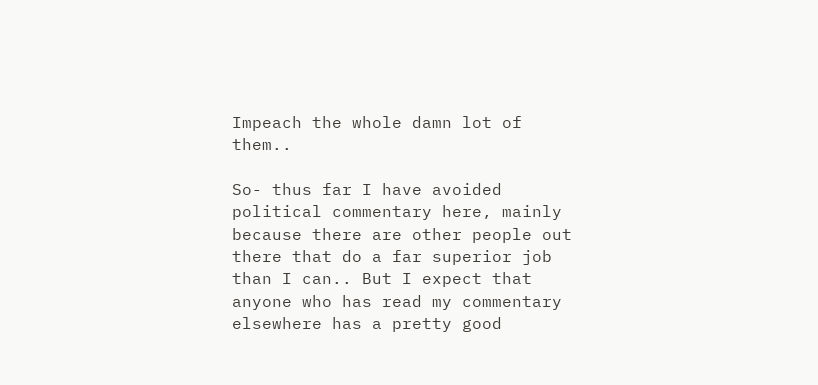Impeach the whole damn lot of them..

So- thus far I have avoided political commentary here, mainly because there are other people out there that do a far superior job than I can.. But I expect that anyone who has read my commentary elsewhere has a pretty good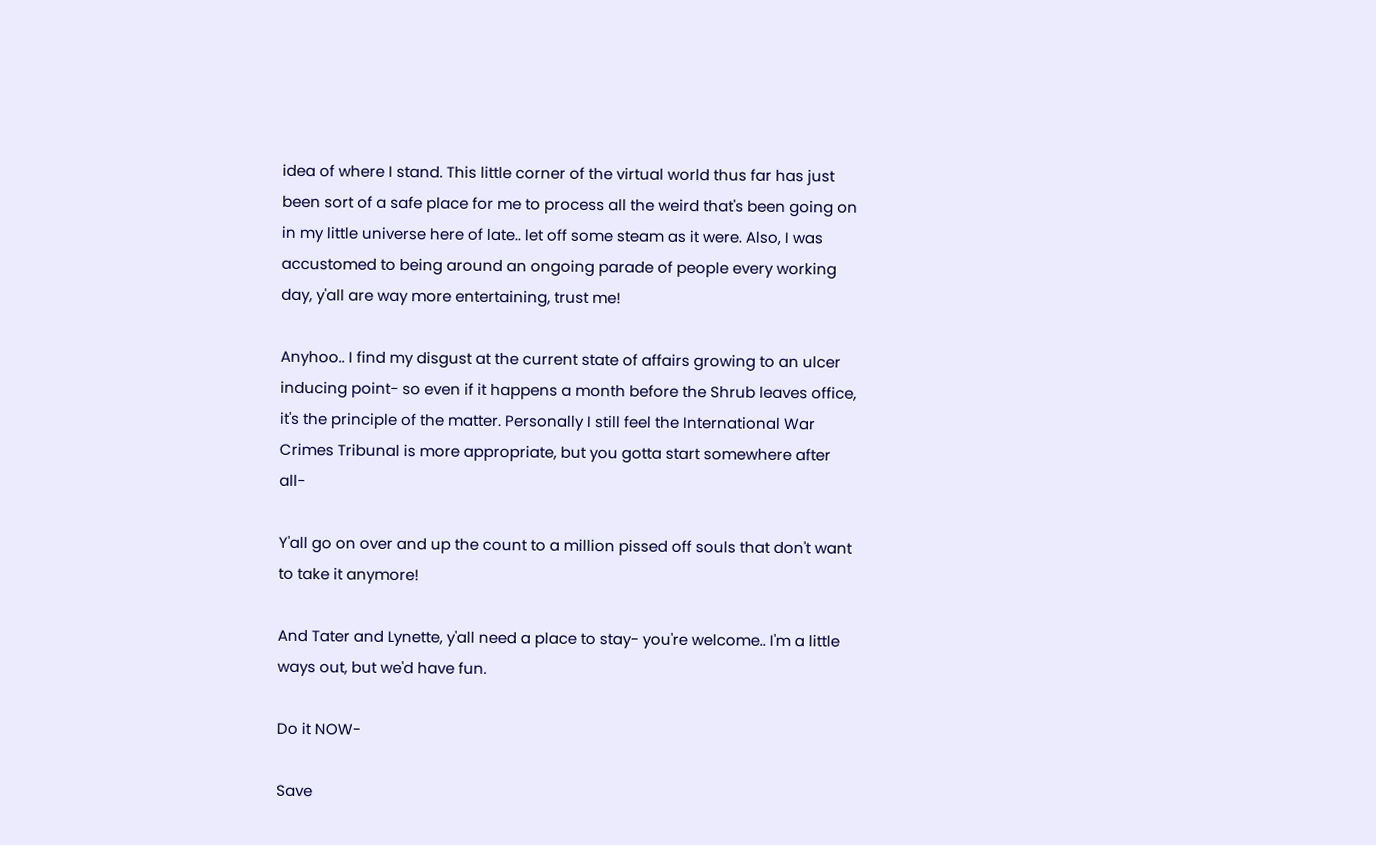idea of where I stand. This little corner of the virtual world thus far has just been sort of a safe place for me to process all the weird that's been going on in my little universe here of late.. let off some steam as it were. Also, I was accustomed to being around an ongoing parade of people every working day, y'all are way more entertaining, trust me!

Anyhoo.. I find my disgust at the current state of affairs growing to an ulcer inducing point- so even if it happens a month before the Shrub leaves office, it's the principle of the matter. Personally I still feel the International War Crimes Tribunal is more appropriate, but you gotta start somewhere after all-

Y'all go on over and up the count to a million pissed off souls that don't want to take it anymore!

And Tater and Lynette, y'all need a place to stay- you're welcome.. I'm a little ways out, but we'd have fun.

Do it NOW-

Save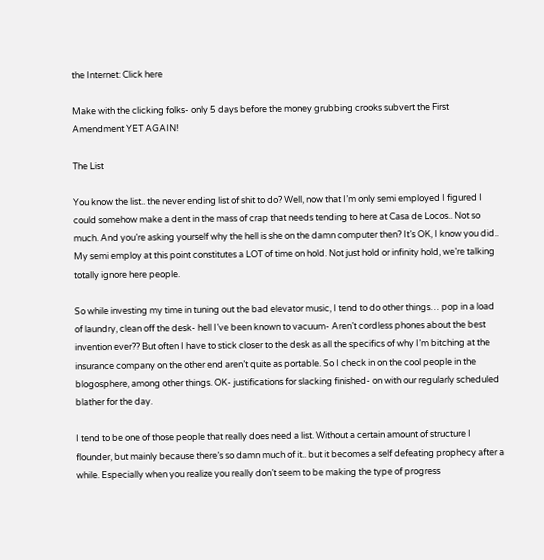the Internet: Click here

Make with the clicking folks- only 5 days before the money grubbing crooks subvert the First Amendment YET AGAIN!

The List

You know the list.. the never ending list of shit to do? Well, now that I’m only semi employed I figured I could somehow make a dent in the mass of crap that needs tending to here at Casa de Locos.. Not so much. And you’re asking yourself why the hell is she on the damn computer then? It’s OK, I know you did.. My semi employ at this point constitutes a LOT of time on hold. Not just hold or infinity hold, we’re talking totally ignore here people.

So while investing my time in tuning out the bad elevator music, I tend to do other things… pop in a load of laundry, clean off the desk- hell I’ve been known to vacuum- Aren’t cordless phones about the best invention ever?? But often I have to stick closer to the desk as all the specifics of why I’m bitching at the insurance company on the other end aren’t quite as portable. So I check in on the cool people in the blogosphere, among other things. OK- justifications for slacking finished- on with our regularly scheduled blather for the day.

I tend to be one of those people that really does need a list. Without a certain amount of structure I flounder, but mainly because there’s so damn much of it.. but it becomes a self defeating prophecy after a while. Especially when you realize you really don’t seem to be making the type of progress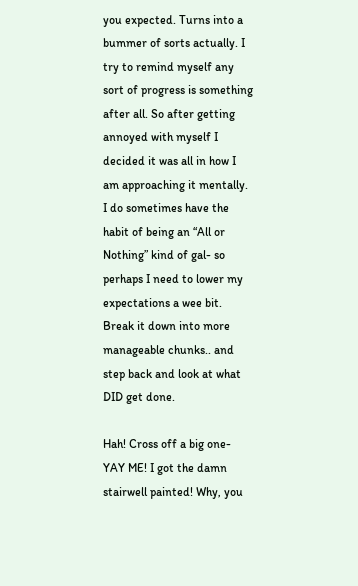you expected. Turns into a bummer of sorts actually. I try to remind myself any sort of progress is something after all. So after getting annoyed with myself I decided it was all in how I am approaching it mentally. I do sometimes have the habit of being an “All or Nothing” kind of gal- so perhaps I need to lower my expectations a wee bit. Break it down into more manageable chunks.. and step back and look at what DID get done.

Hah! Cross off a big one- YAY ME! I got the damn stairwell painted! Why, you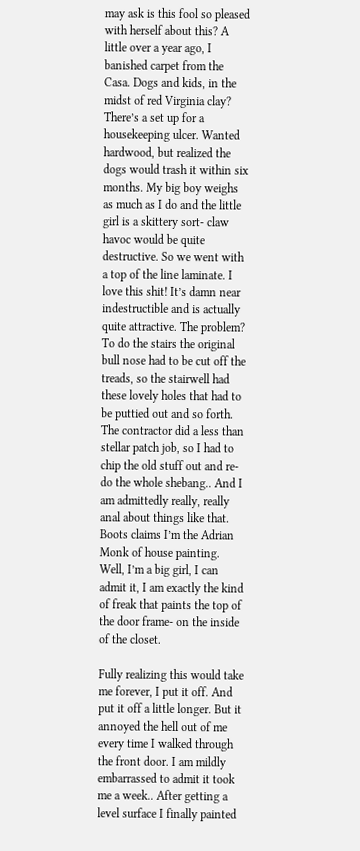may ask is this fool so pleased with herself about this? A little over a year ago, I banished carpet from the Casa. Dogs and kids, in the midst of red Virginia clay? There’s a set up for a housekeeping ulcer. Wanted hardwood, but realized the dogs would trash it within six months. My big boy weighs as much as I do and the little girl is a skittery sort- claw havoc would be quite destructive. So we went with a top of the line laminate. I love this shit! It’s damn near indestructible and is actually quite attractive. The problem? To do the stairs the original bull nose had to be cut off the treads, so the stairwell had these lovely holes that had to be puttied out and so forth. The contractor did a less than stellar patch job, so I had to chip the old stuff out and re-do the whole shebang.. And I am admittedly really, really anal about things like that. Boots claims I’m the Adrian Monk of house painting. Well, I’m a big girl, I can admit it, I am exactly the kind of freak that paints the top of the door frame- on the inside of the closet.

Fully realizing this would take me forever, I put it off. And put it off a little longer. But it annoyed the hell out of me every time I walked through the front door. I am mildly embarrassed to admit it took me a week.. After getting a level surface I finally painted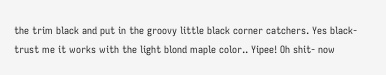the trim black and put in the groovy little black corner catchers. Yes black- trust me it works with the light blond maple color.. Yipee! Oh shit- now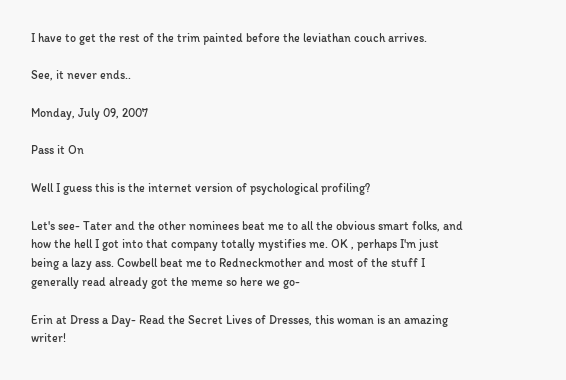I have to get the rest of the trim painted before the leviathan couch arrives.

See, it never ends..

Monday, July 09, 2007

Pass it On

Well I guess this is the internet version of psychological profiling?

Let's see- Tater and the other nominees beat me to all the obvious smart folks, and how the hell I got into that company totally mystifies me. OK , perhaps I'm just being a lazy ass. Cowbell beat me to Redneckmother and most of the stuff I generally read already got the meme so here we go-

Erin at Dress a Day- Read the Secret Lives of Dresses, this woman is an amazing writer!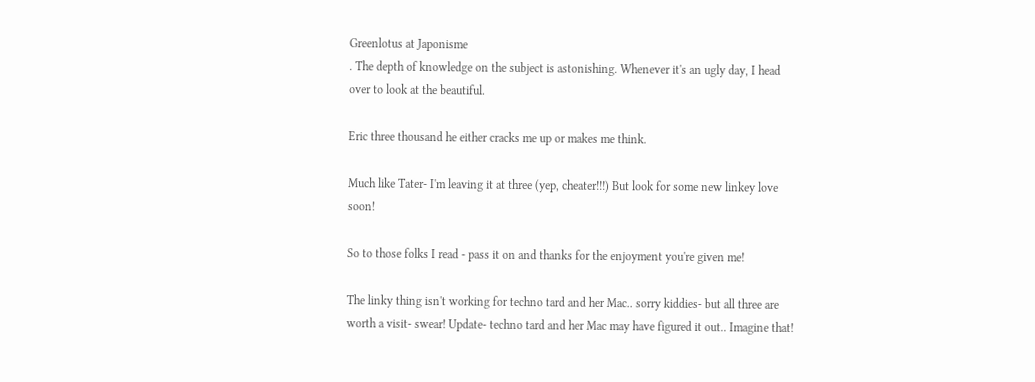Greenlotus at Japonisme
. The depth of knowledge on the subject is astonishing. Whenever it's an ugly day, I head over to look at the beautiful.

Eric three thousand he either cracks me up or makes me think.

Much like Tater- I'm leaving it at three (yep, cheater!!!) But look for some new linkey love soon!

So to those folks I read - pass it on and thanks for the enjoyment you're given me!

The linky thing isn't working for techno tard and her Mac.. sorry kiddies- but all three are worth a visit- swear! Update- techno tard and her Mac may have figured it out.. Imagine that!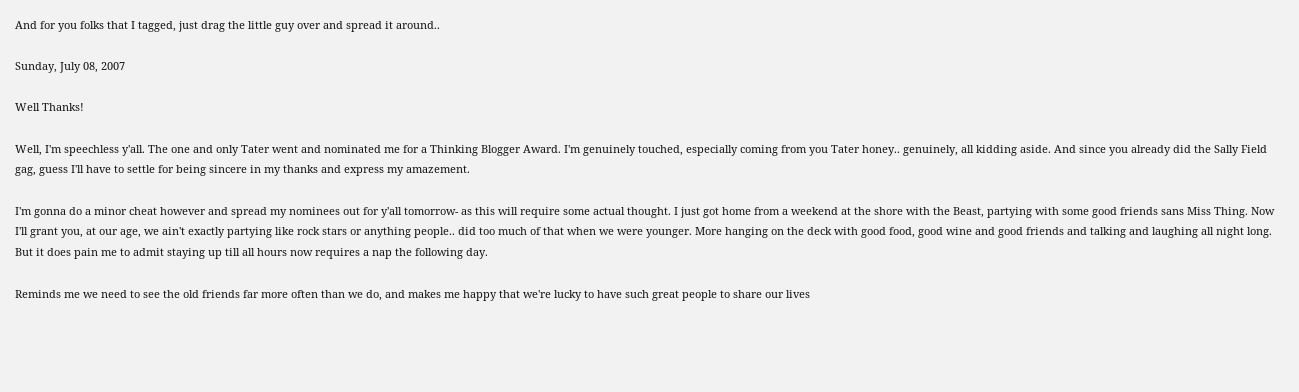And for you folks that I tagged, just drag the little guy over and spread it around..

Sunday, July 08, 2007

Well Thanks!

Well, I'm speechless y'all. The one and only Tater went and nominated me for a Thinking Blogger Award. I'm genuinely touched, especially coming from you Tater honey.. genuinely, all kidding aside. And since you already did the Sally Field gag, guess I'll have to settle for being sincere in my thanks and express my amazement.

I'm gonna do a minor cheat however and spread my nominees out for y'all tomorrow- as this will require some actual thought. I just got home from a weekend at the shore with the Beast, partying with some good friends sans Miss Thing. Now I'll grant you, at our age, we ain't exactly partying like rock stars or anything people.. did too much of that when we were younger. More hanging on the deck with good food, good wine and good friends and talking and laughing all night long. But it does pain me to admit staying up till all hours now requires a nap the following day.

Reminds me we need to see the old friends far more often than we do, and makes me happy that we're lucky to have such great people to share our lives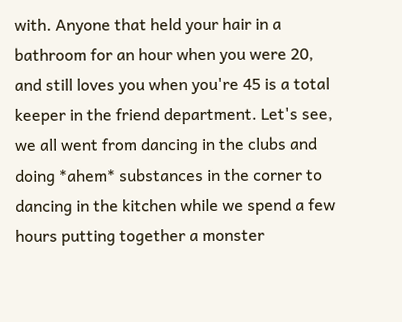with. Anyone that held your hair in a bathroom for an hour when you were 20, and still loves you when you're 45 is a total keeper in the friend department. Let's see, we all went from dancing in the clubs and doing *ahem* substances in the corner to dancing in the kitchen while we spend a few hours putting together a monster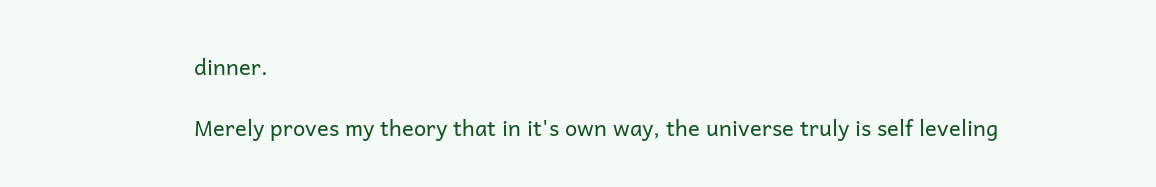dinner.

Merely proves my theory that in it's own way, the universe truly is self leveling